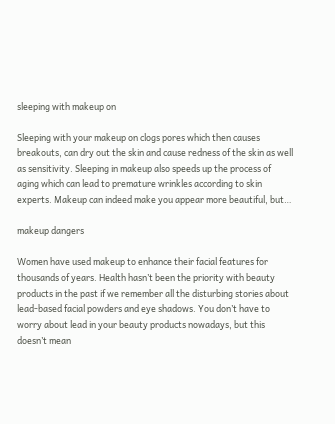sleeping with makeup on

Sleeping with your makeup on clogs pores which then causes breakouts, can dry out the skin and cause redness of the skin as well as sensitivity. Sleeping in makeup also speeds up the process of aging which can lead to premature wrinkles according to skin experts. Makeup can indeed make you appear more beautiful, but…

makeup dangers

Women have used makeup to enhance their facial features for thousands of years. Health hasn’t been the priority with beauty products in the past if we remember all the disturbing stories about lead-based facial powders and eye shadows. You don’t have to worry about lead in your beauty products nowadays, but this doesn’t mean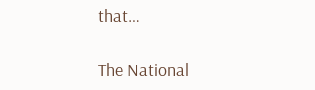that…

The National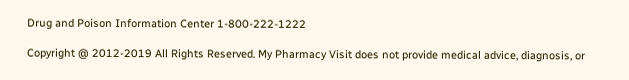Drug and Poison Information Center 1-800-222-1222

Copyright @ 2012-2019 All Rights Reserved. My Pharmacy Visit does not provide medical advice, diagnosis, or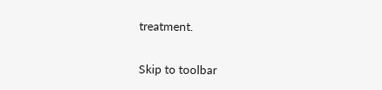treatment.

Skip to toolbar